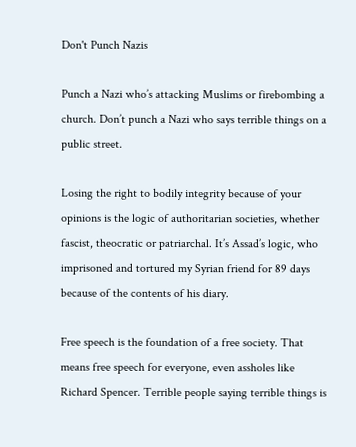Don't Punch Nazis

Punch a Nazi who’s attacking Muslims or firebombing a church. Don’t punch a Nazi who says terrible things on a public street.

Losing the right to bodily integrity because of your opinions is the logic of authoritarian societies, whether fascist, theocratic or patriarchal. It’s Assad’s logic, who imprisoned and tortured my Syrian friend for 89 days because of the contents of his diary.

Free speech is the foundation of a free society. That means free speech for everyone, even assholes like Richard Spencer. Terrible people saying terrible things is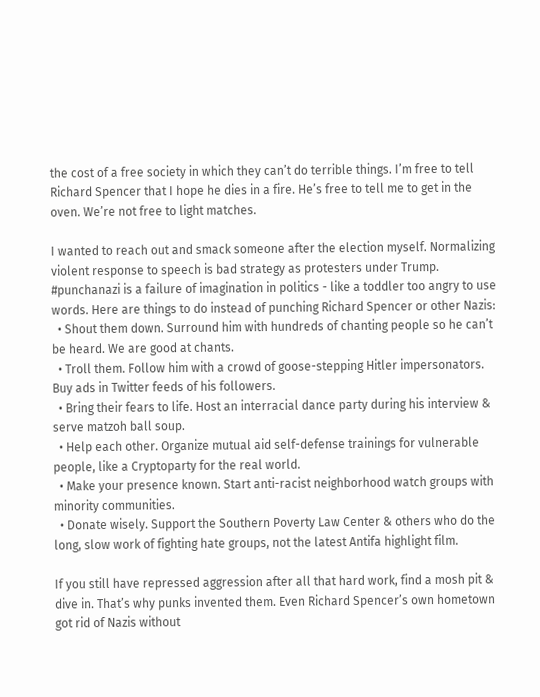the cost of a free society in which they can’t do terrible things. I’m free to tell Richard Spencer that I hope he dies in a fire. He’s free to tell me to get in the oven. We’re not free to light matches.

I wanted to reach out and smack someone after the election myself. Normalizing violent response to speech is bad strategy as protesters under Trump. #punchanazi is a failure of imagination in politics - like a toddler too angry to use words. Here are things to do instead of punching Richard Spencer or other Nazis:
  • Shout them down. Surround him with hundreds of chanting people so he can’t be heard. We are good at chants.
  • Troll them. Follow him with a crowd of goose-stepping Hitler impersonators. Buy ads in Twitter feeds of his followers.
  • Bring their fears to life. Host an interracial dance party during his interview & serve matzoh ball soup.
  • Help each other. Organize mutual aid self-defense trainings for vulnerable people, like a Cryptoparty for the real world.
  • Make your presence known. Start anti-racist neighborhood watch groups with minority communities.
  • Donate wisely. Support the Southern Poverty Law Center & others who do the long, slow work of fighting hate groups, not the latest Antifa highlight film.

If you still have repressed aggression after all that hard work, find a mosh pit & dive in. That’s why punks invented them. Even Richard Spencer’s own hometown got rid of Nazis without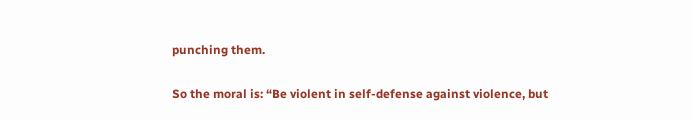punching them.

So the moral is: “Be violent in self-defense against violence, but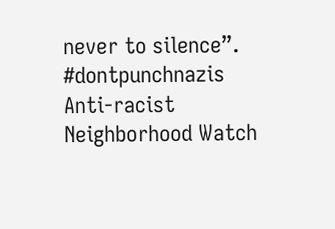never to silence”. #dontpunchnazis
Anti-racist Neighborhood Watch